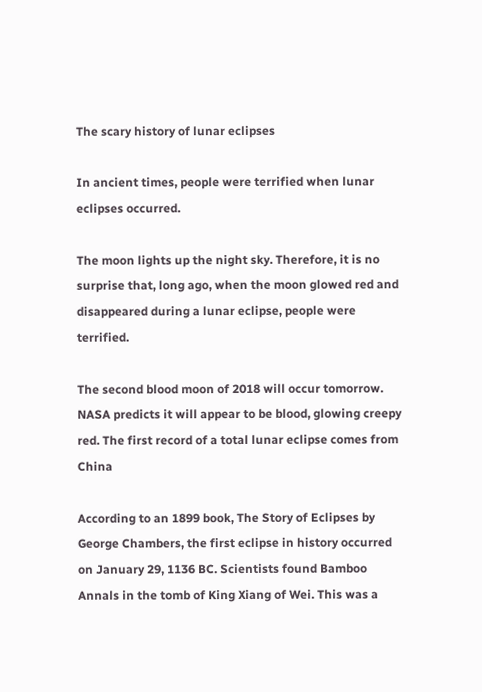The scary history of lunar eclipses

In ancient times, people were terrified when lunar eclipses occurred.

The moon lights up the night sky. Therefore, it is no surprise that, long ago, when the moon glowed red and disappeared during a lunar eclipse, people were terrified.

The second blood moon of 2018 will occur tomorrow. NASA predicts it will appear to be blood, glowing creepy red. The first record of a total lunar eclipse comes from China

According to an 1899 book, The Story of Eclipses by George Chambers, the first eclipse in history occurred on January 29, 1136 BC. Scientists found Bamboo Annals in the tomb of King Xiang of Wei. This was a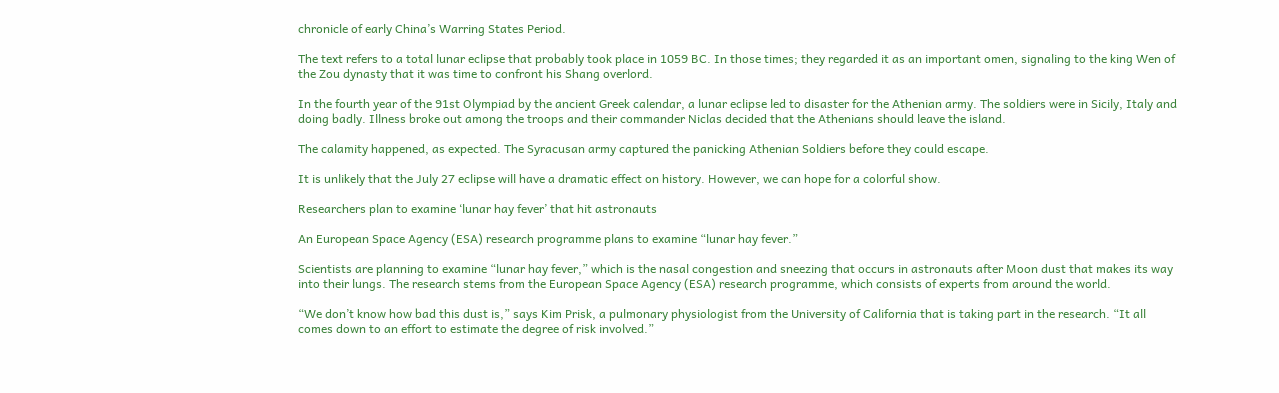chronicle of early China’s Warring States Period.

The text refers to a total lunar eclipse that probably took place in 1059 BC. In those times; they regarded it as an important omen, signaling to the king Wen of the Zou dynasty that it was time to confront his Shang overlord.

In the fourth year of the 91st Olympiad by the ancient Greek calendar, a lunar eclipse led to disaster for the Athenian army. The soldiers were in Sicily, Italy and doing badly. Illness broke out among the troops and their commander Niclas decided that the Athenians should leave the island.

The calamity happened, as expected. The Syracusan army captured the panicking Athenian Soldiers before they could escape.

It is unlikely that the July 27 eclipse will have a dramatic effect on history. However, we can hope for a colorful show.

Researchers plan to examine ‘lunar hay fever’ that hit astronauts

An European Space Agency (ESA) research programme plans to examine “lunar hay fever.”

Scientists are planning to examine “lunar hay fever,” which is the nasal congestion and sneezing that occurs in astronauts after Moon dust that makes its way into their lungs. The research stems from the European Space Agency (ESA) research programme, which consists of experts from around the world.

“We don’t know how bad this dust is,” says Kim Prisk, a pulmonary physiologist from the University of California that is taking part in the research. “It all comes down to an effort to estimate the degree of risk involved.”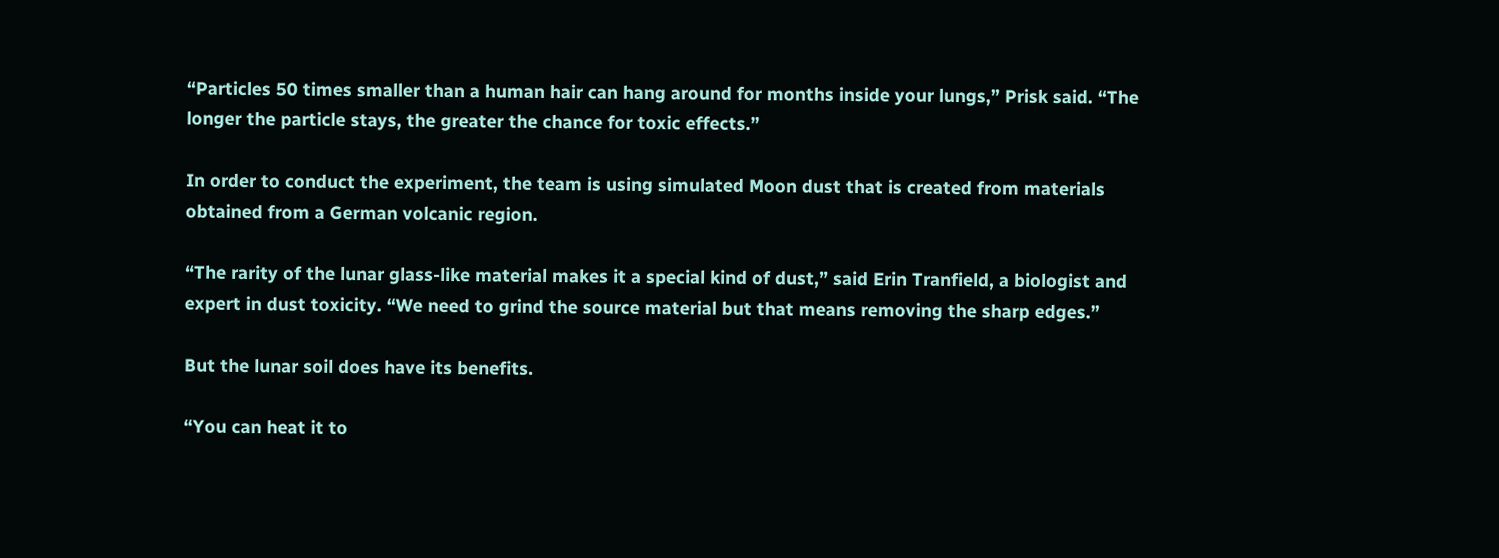“Particles 50 times smaller than a human hair can hang around for months inside your lungs,” Prisk said. “The longer the particle stays, the greater the chance for toxic effects.”

In order to conduct the experiment, the team is using simulated Moon dust that is created from materials obtained from a German volcanic region.

“The rarity of the lunar glass-like material makes it a special kind of dust,” said Erin Tranfield, a biologist and expert in dust toxicity. “We need to grind the source material but that means removing the sharp edges.”

But the lunar soil does have its benefits.

“You can heat it to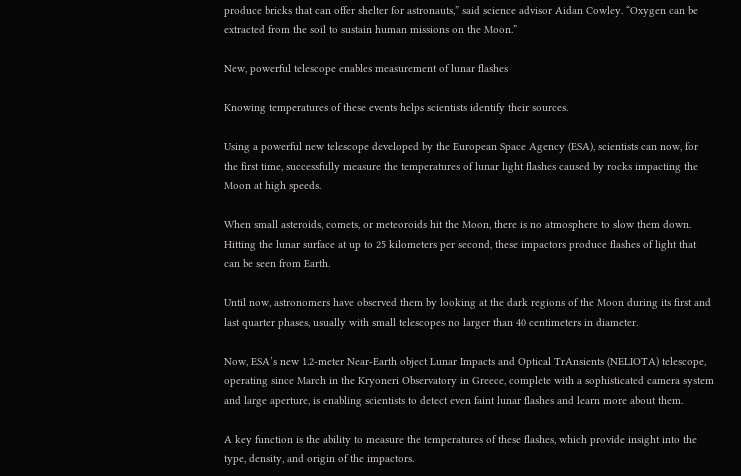produce bricks that can offer shelter for astronauts,” said science advisor Aidan Cowley. “Oxygen can be extracted from the soil to sustain human missions on the Moon.”

New, powerful telescope enables measurement of lunar flashes

Knowing temperatures of these events helps scientists identify their sources.

Using a powerful new telescope developed by the European Space Agency (ESA), scientists can now, for the first time, successfully measure the temperatures of lunar light flashes caused by rocks impacting the Moon at high speeds.

When small asteroids, comets, or meteoroids hit the Moon, there is no atmosphere to slow them down. Hitting the lunar surface at up to 25 kilometers per second, these impactors produce flashes of light that can be seen from Earth.

Until now, astronomers have observed them by looking at the dark regions of the Moon during its first and last quarter phases, usually with small telescopes no larger than 40 centimeters in diameter.

Now, ESA’s new 1.2-meter Near-Earth object Lunar Impacts and Optical TrAnsients (NELIOTA) telescope, operating since March in the Kryoneri Observatory in Greece, complete with a sophisticated camera system and large aperture, is enabling scientists to detect even faint lunar flashes and learn more about them.

A key function is the ability to measure the temperatures of these flashes, which provide insight into the type, density, and origin of the impactors.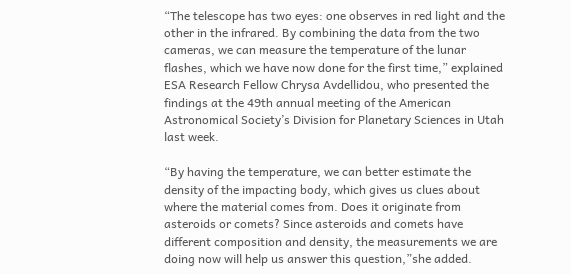“The telescope has two eyes: one observes in red light and the other in the infrared. By combining the data from the two cameras, we can measure the temperature of the lunar flashes, which we have now done for the first time,” explained ESA Research Fellow Chrysa Avdellidou, who presented the findings at the 49th annual meeting of the American Astronomical Society’s Division for Planetary Sciences in Utah last week.

“By having the temperature, we can better estimate the density of the impacting body, which gives us clues about where the material comes from. Does it originate from asteroids or comets? Since asteroids and comets have different composition and density, the measurements we are doing now will help us answer this question,”she added.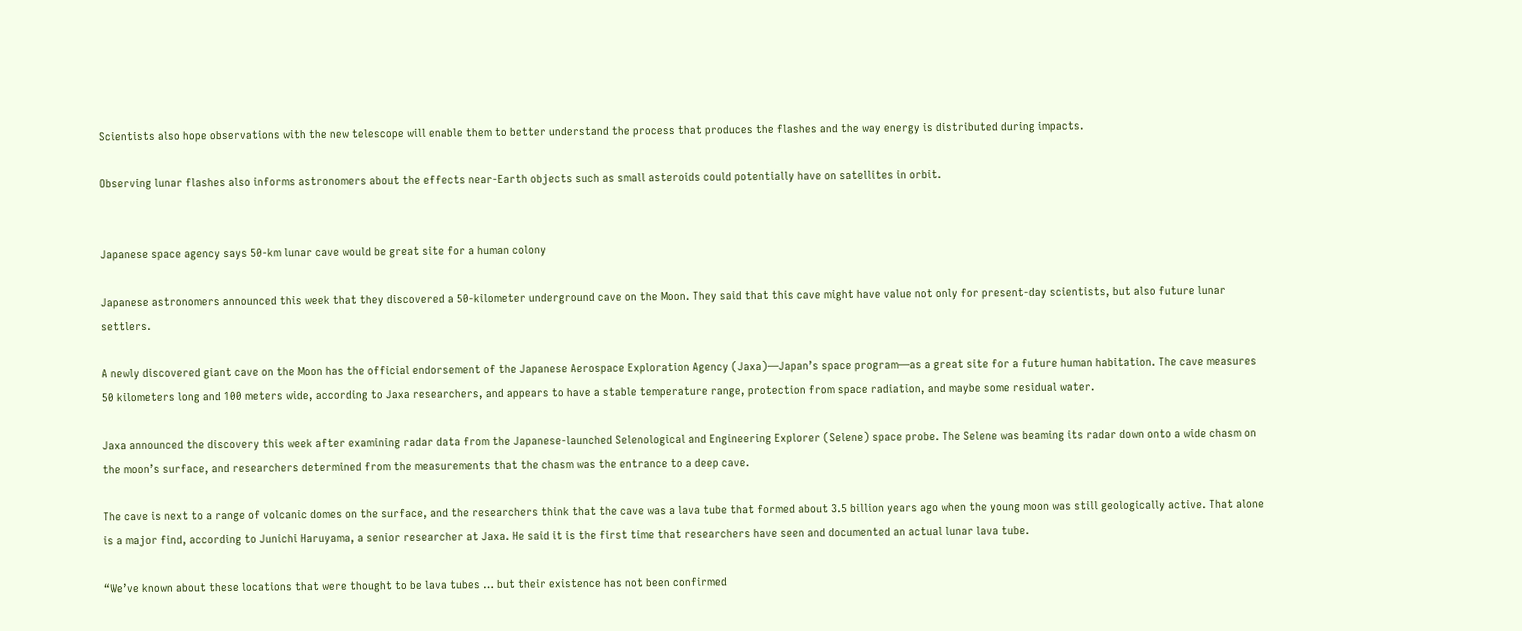Scientists also hope observations with the new telescope will enable them to better understand the process that produces the flashes and the way energy is distributed during impacts.

Observing lunar flashes also informs astronomers about the effects near-Earth objects such as small asteroids could potentially have on satellites in orbit.


Japanese space agency says 50-km lunar cave would be great site for a human colony

Japanese astronomers announced this week that they discovered a 50-kilometer underground cave on the Moon. They said that this cave might have value not only for present-day scientists, but also future lunar settlers.

A newly discovered giant cave on the Moon has the official endorsement of the Japanese Aerospace Exploration Agency (Jaxa)—Japan’s space program—as a great site for a future human habitation. The cave measures 50 kilometers long and 100 meters wide, according to Jaxa researchers, and appears to have a stable temperature range, protection from space radiation, and maybe some residual water.

Jaxa announced the discovery this week after examining radar data from the Japanese-launched Selenological and Engineering Explorer (Selene) space probe. The Selene was beaming its radar down onto a wide chasm on the moon’s surface, and researchers determined from the measurements that the chasm was the entrance to a deep cave.

The cave is next to a range of volcanic domes on the surface, and the researchers think that the cave was a lava tube that formed about 3.5 billion years ago when the young moon was still geologically active. That alone is a major find, according to Junichi Haruyama, a senior researcher at Jaxa. He said it is the first time that researchers have seen and documented an actual lunar lava tube.

“We’ve known about these locations that were thought to be lava tubes … but their existence has not been confirmed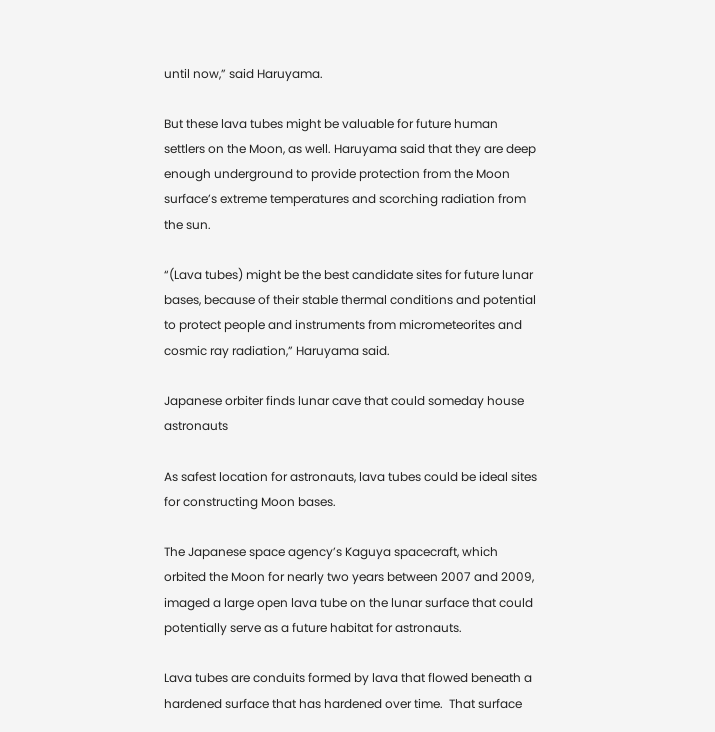until now,” said Haruyama.

But these lava tubes might be valuable for future human settlers on the Moon, as well. Haruyama said that they are deep enough underground to provide protection from the Moon surface’s extreme temperatures and scorching radiation from the sun.

“(Lava tubes) might be the best candidate sites for future lunar bases, because of their stable thermal conditions and potential to protect people and instruments from micrometeorites and cosmic ray radiation,” Haruyama said.

Japanese orbiter finds lunar cave that could someday house astronauts

As safest location for astronauts, lava tubes could be ideal sites for constructing Moon bases.

The Japanese space agency’s Kaguya spacecraft, which orbited the Moon for nearly two years between 2007 and 2009, imaged a large open lava tube on the lunar surface that could potentially serve as a future habitat for astronauts.

Lava tubes are conduits formed by lava that flowed beneath a hardened surface that has hardened over time.  That surface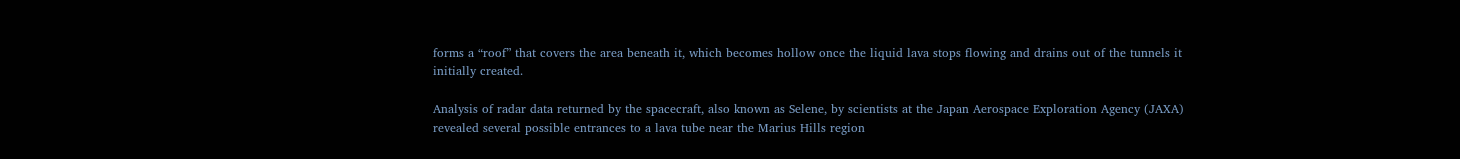forms a “roof” that covers the area beneath it, which becomes hollow once the liquid lava stops flowing and drains out of the tunnels it initially created.

Analysis of radar data returned by the spacecraft, also known as Selene, by scientists at the Japan Aerospace Exploration Agency (JAXA) revealed several possible entrances to a lava tube near the Marius Hills region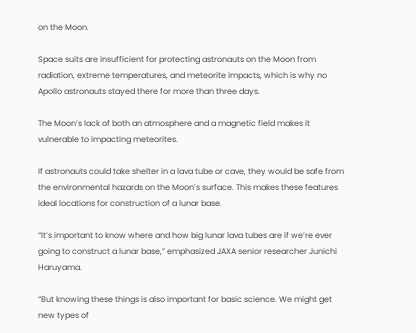on the Moon.

Space suits are insufficient for protecting astronauts on the Moon from radiation, extreme temperatures, and meteorite impacts, which is why no Apollo astronauts stayed there for more than three days.

The Moon’s lack of both an atmosphere and a magnetic field makes it vulnerable to impacting meteorites.

If astronauts could take shelter in a lava tube or cave, they would be safe from the environmental hazards on the Moon’s surface. This makes these features ideal locations for construction of a lunar base.

“It’s important to know where and how big lunar lava tubes are if we’re ever going to construct a lunar base,” emphasized JAXA senior researcher Junichi Haruyama.

“But knowing these things is also important for basic science. We might get new types of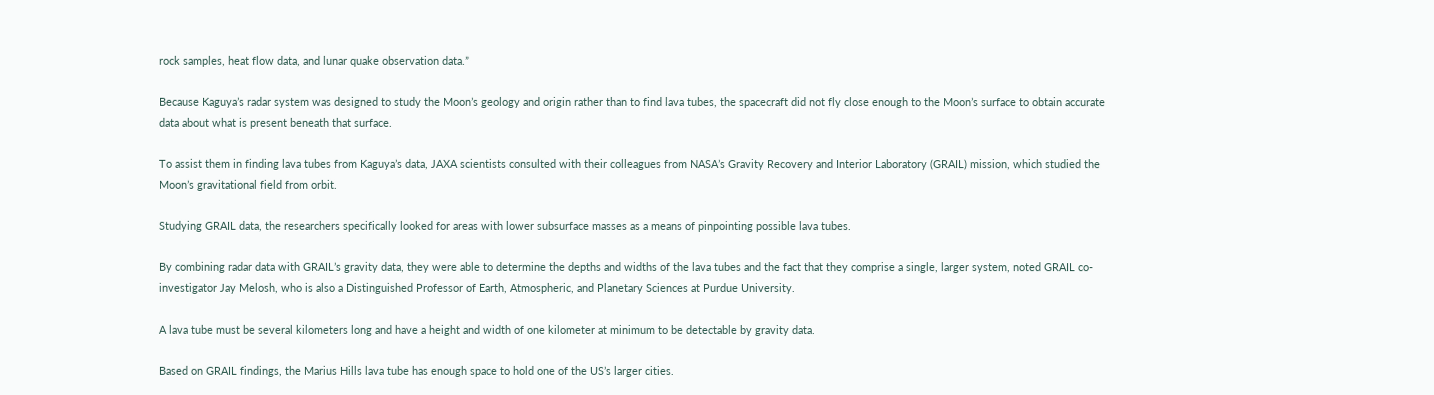rock samples, heat flow data, and lunar quake observation data.”

Because Kaguya’s radar system was designed to study the Moon’s geology and origin rather than to find lava tubes, the spacecraft did not fly close enough to the Moon’s surface to obtain accurate data about what is present beneath that surface.

To assist them in finding lava tubes from Kaguya’s data, JAXA scientists consulted with their colleagues from NASA’s Gravity Recovery and Interior Laboratory (GRAIL) mission, which studied the Moon’s gravitational field from orbit.

Studying GRAIL data, the researchers specifically looked for areas with lower subsurface masses as a means of pinpointing possible lava tubes.

By combining radar data with GRAIL’s gravity data, they were able to determine the depths and widths of the lava tubes and the fact that they comprise a single, larger system, noted GRAIL co-investigator Jay Melosh, who is also a Distinguished Professor of Earth, Atmospheric, and Planetary Sciences at Purdue University.

A lava tube must be several kilometers long and have a height and width of one kilometer at minimum to be detectable by gravity data.

Based on GRAIL findings, the Marius Hills lava tube has enough space to hold one of the US’s larger cities.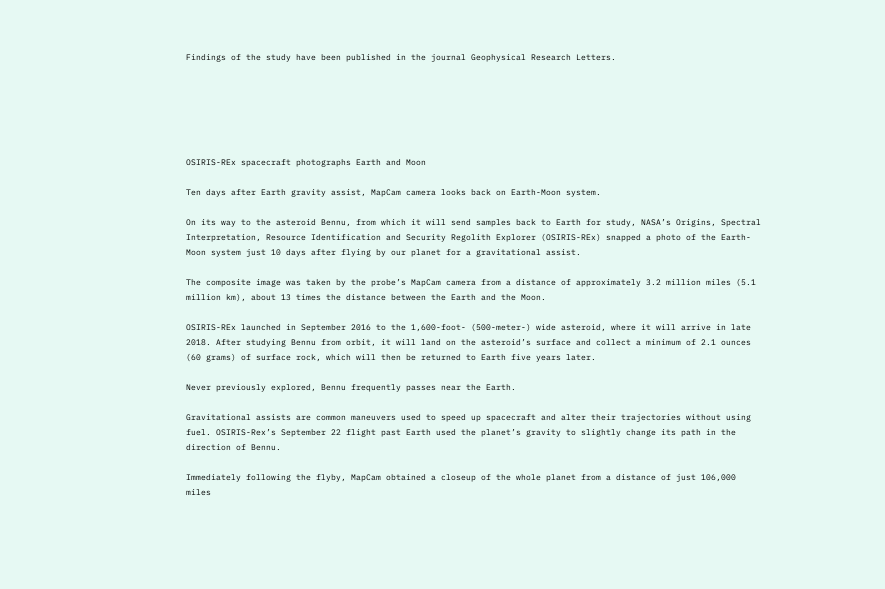Findings of the study have been published in the journal Geophysical Research Letters.






OSIRIS-REx spacecraft photographs Earth and Moon

Ten days after Earth gravity assist, MapCam camera looks back on Earth-Moon system.

On its way to the asteroid Bennu, from which it will send samples back to Earth for study, NASA’s Origins, Spectral Interpretation, Resource Identification and Security Regolith Explorer (OSIRIS-REx) snapped a photo of the Earth-Moon system just 10 days after flying by our planet for a gravitational assist.

The composite image was taken by the probe’s MapCam camera from a distance of approximately 3.2 million miles (5.1 million km), about 13 times the distance between the Earth and the Moon.

OSIRIS-REx launched in September 2016 to the 1,600-foot- (500-meter-) wide asteroid, where it will arrive in late 2018. After studying Bennu from orbit, it will land on the asteroid’s surface and collect a minimum of 2.1 ounces (60 grams) of surface rock, which will then be returned to Earth five years later.

Never previously explored, Bennu frequently passes near the Earth.

Gravitational assists are common maneuvers used to speed up spacecraft and alter their trajectories without using fuel. OSIRIS-Rex’s September 22 flight past Earth used the planet’s gravity to slightly change its path in the direction of Bennu.

Immediately following the flyby, MapCam obtained a closeup of the whole planet from a distance of just 106,000 miles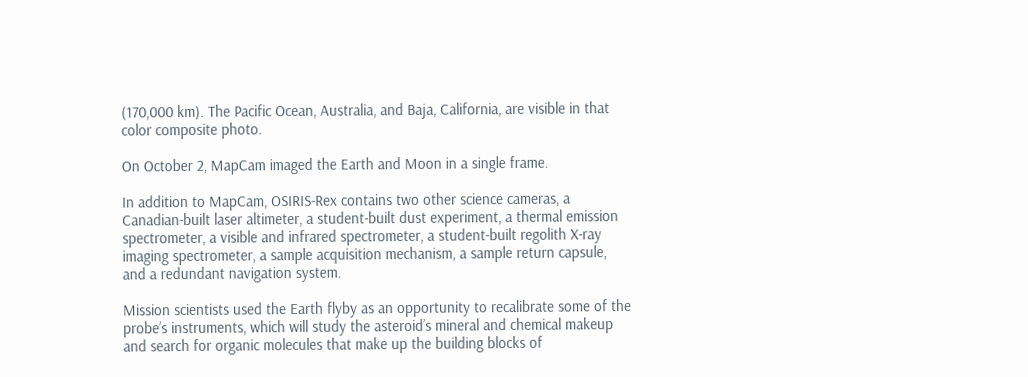(170,000 km). The Pacific Ocean, Australia, and Baja, California, are visible in that color composite photo.

On October 2, MapCam imaged the Earth and Moon in a single frame.

In addition to MapCam, OSIRIS-Rex contains two other science cameras, a Canadian-built laser altimeter, a student-built dust experiment, a thermal emission spectrometer, a visible and infrared spectrometer, a student-built regolith X-ray imaging spectrometer, a sample acquisition mechanism, a sample return capsule, and a redundant navigation system.

Mission scientists used the Earth flyby as an opportunity to recalibrate some of the probe’s instruments, which will study the asteroid’s mineral and chemical makeup and search for organic molecules that make up the building blocks of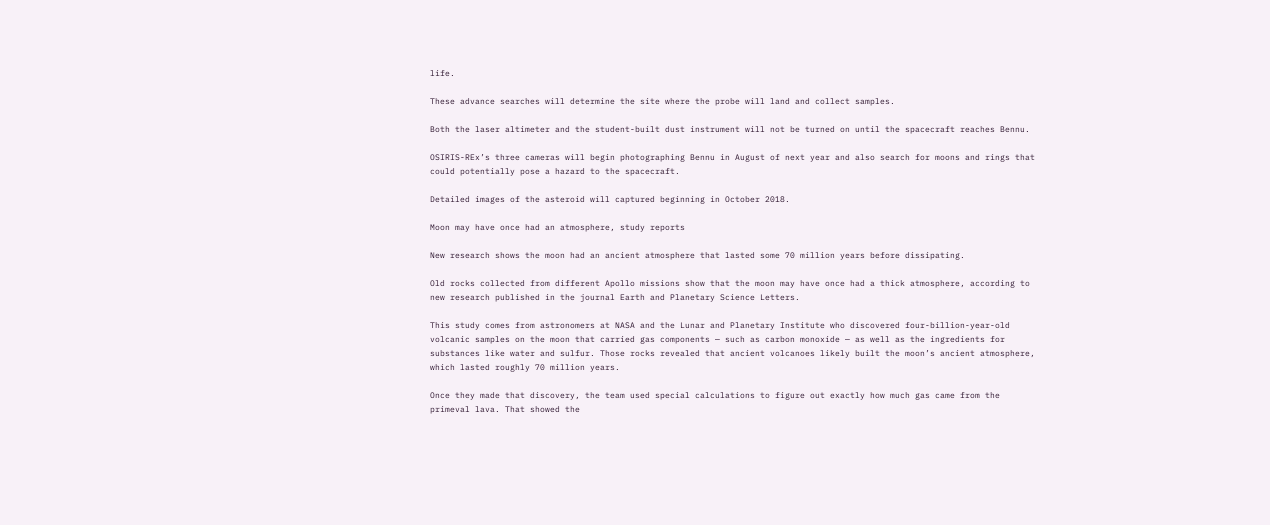life.

These advance searches will determine the site where the probe will land and collect samples.

Both the laser altimeter and the student-built dust instrument will not be turned on until the spacecraft reaches Bennu.

OSIRIS-REx’s three cameras will begin photographing Bennu in August of next year and also search for moons and rings that could potentially pose a hazard to the spacecraft.

Detailed images of the asteroid will captured beginning in October 2018.

Moon may have once had an atmosphere, study reports

New research shows the moon had an ancient atmosphere that lasted some 70 million years before dissipating.

Old rocks collected from different Apollo missions show that the moon may have once had a thick atmosphere, according to new research published in the journal Earth and Planetary Science Letters.

This study comes from astronomers at NASA and the Lunar and Planetary Institute who discovered four-billion-year-old volcanic samples on the moon that carried gas components — such as carbon monoxide — as well as the ingredients for substances like water and sulfur. Those rocks revealed that ancient volcanoes likely built the moon’s ancient atmosphere, which lasted roughly 70 million years.

Once they made that discovery, the team used special calculations to figure out exactly how much gas came from the primeval lava. That showed the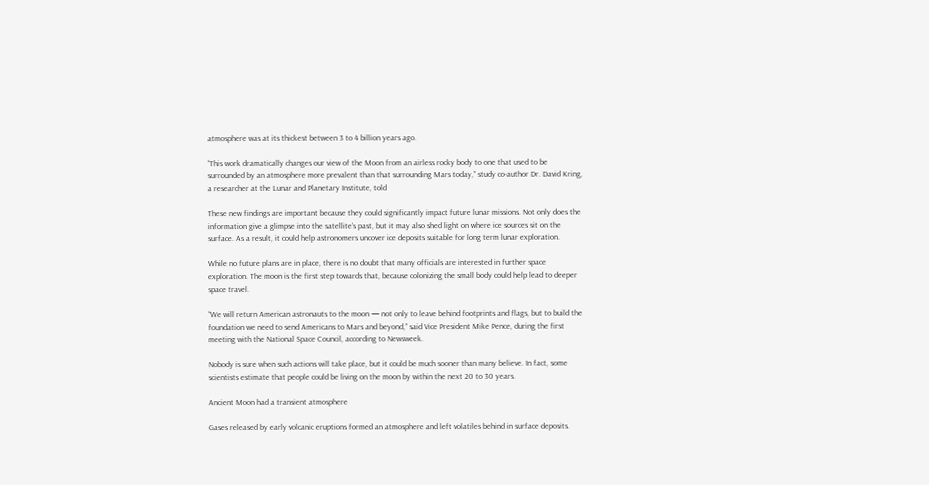atmosphere was at its thickest between 3 to 4 billion years ago.

“This work dramatically changes our view of the Moon from an airless rocky body to one that used to be surrounded by an atmosphere more prevalent than that surrounding Mars today,” study co-author Dr. David Kring, a researcher at the Lunar and Planetary Institute, told

These new findings are important because they could significantly impact future lunar missions. Not only does the information give a glimpse into the satellite’s past, but it may also shed light on where ice sources sit on the surface. As a result, it could help astronomers uncover ice deposits suitable for long term lunar exploration.

While no future plans are in place, there is no doubt that many officials are interested in further space exploration. The moon is the first step towards that, because colonizing the small body could help lead to deeper space travel.

“We will return American astronauts to the moon — not only to leave behind footprints and flags, but to build the foundation we need to send Americans to Mars and beyond,” said Vice President Mike Pence, during the first meeting with the National Space Council, according to Newsweek.

Nobody is sure when such actions will take place, but it could be much sooner than many believe. In fact, some scientists estimate that people could be living on the moon by within the next 20 to 30 years.

Ancient Moon had a transient atmosphere

Gases released by early volcanic eruptions formed an atmosphere and left volatiles behind in surface deposits.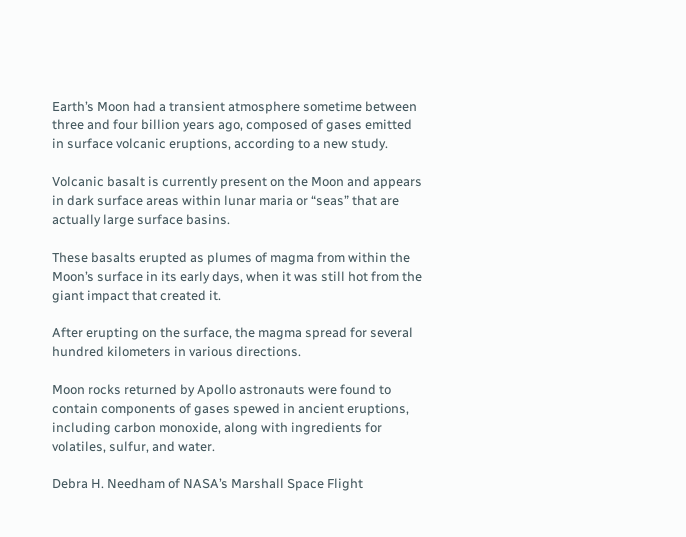Earth’s Moon had a transient atmosphere sometime between three and four billion years ago, composed of gases emitted in surface volcanic eruptions, according to a new study.

Volcanic basalt is currently present on the Moon and appears in dark surface areas within lunar maria or “seas” that are actually large surface basins.

These basalts erupted as plumes of magma from within the Moon’s surface in its early days, when it was still hot from the giant impact that created it.

After erupting on the surface, the magma spread for several hundred kilometers in various directions.

Moon rocks returned by Apollo astronauts were found to contain components of gases spewed in ancient eruptions, including carbon monoxide, along with ingredients for volatiles, sulfur, and water.

Debra H. Needham of NASA’s Marshall Space Flight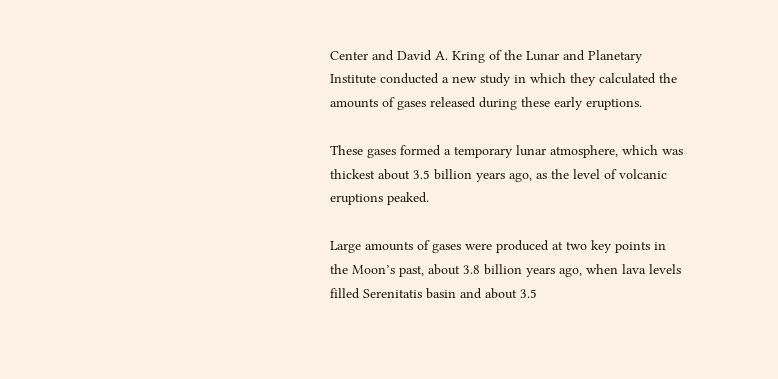Center and David A. Kring of the Lunar and Planetary Institute conducted a new study in which they calculated the amounts of gases released during these early eruptions.

These gases formed a temporary lunar atmosphere, which was thickest about 3.5 billion years ago, as the level of volcanic eruptions peaked.

Large amounts of gases were produced at two key points in the Moon’s past, about 3.8 billion years ago, when lava levels filled Serenitatis basin and about 3.5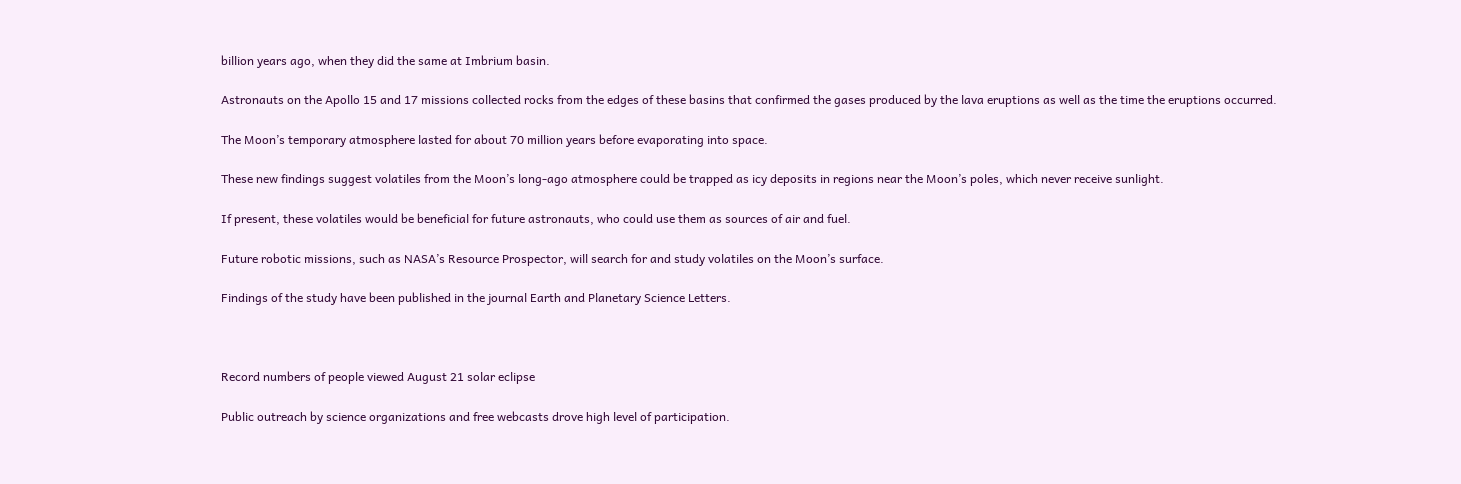billion years ago, when they did the same at Imbrium basin.

Astronauts on the Apollo 15 and 17 missions collected rocks from the edges of these basins that confirmed the gases produced by the lava eruptions as well as the time the eruptions occurred.

The Moon’s temporary atmosphere lasted for about 70 million years before evaporating into space.

These new findings suggest volatiles from the Moon’s long-ago atmosphere could be trapped as icy deposits in regions near the Moon’s poles, which never receive sunlight.

If present, these volatiles would be beneficial for future astronauts, who could use them as sources of air and fuel.

Future robotic missions, such as NASA’s Resource Prospector, will search for and study volatiles on the Moon’s surface.

Findings of the study have been published in the journal Earth and Planetary Science Letters.



Record numbers of people viewed August 21 solar eclipse

Public outreach by science organizations and free webcasts drove high level of participation.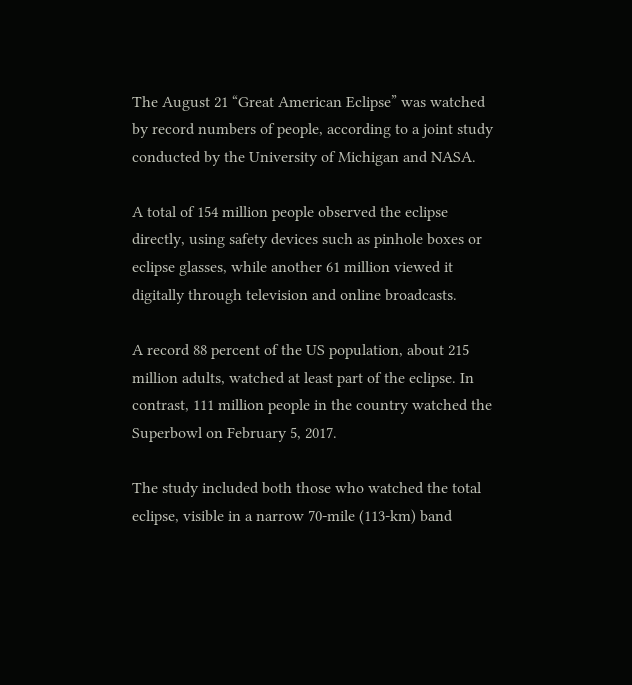The August 21 “Great American Eclipse” was watched by record numbers of people, according to a joint study conducted by the University of Michigan and NASA.

A total of 154 million people observed the eclipse directly, using safety devices such as pinhole boxes or eclipse glasses, while another 61 million viewed it digitally through television and online broadcasts.

A record 88 percent of the US population, about 215 million adults, watched at least part of the eclipse. In contrast, 111 million people in the country watched the Superbowl on February 5, 2017.

The study included both those who watched the total eclipse, visible in a narrow 70-mile (113-km) band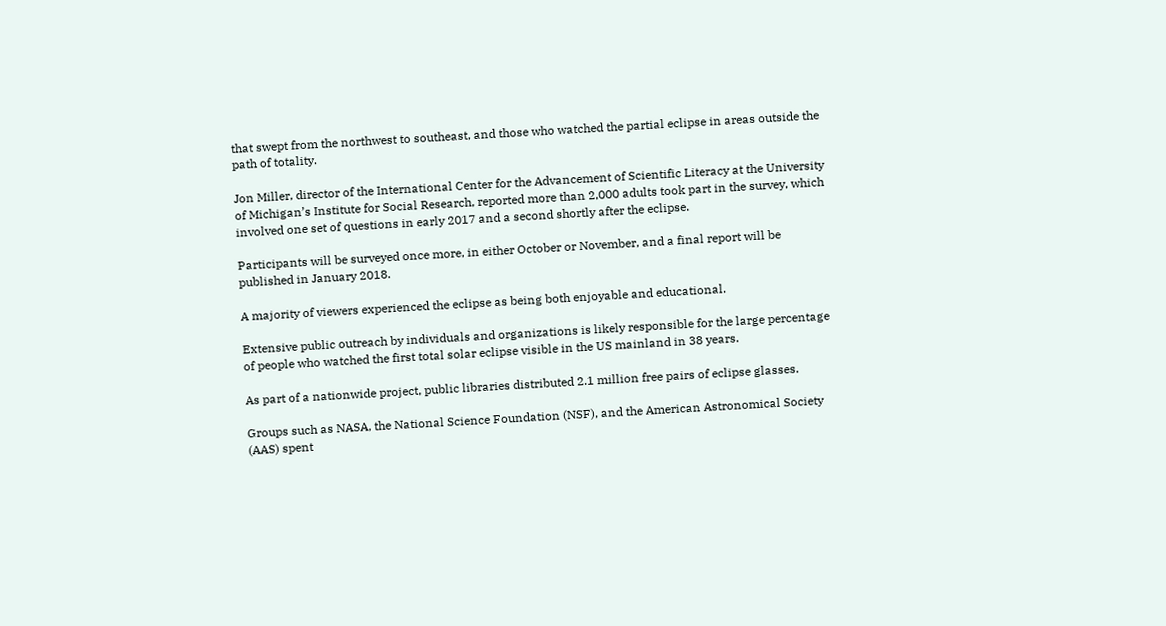that swept from the northwest to southeast, and those who watched the partial eclipse in areas outside the path of totality.

Jon Miller, director of the International Center for the Advancement of Scientific Literacy at the University of Michigan’s Institute for Social Research, reported more than 2,000 adults took part in the survey, which involved one set of questions in early 2017 and a second shortly after the eclipse.

Participants will be surveyed once more, in either October or November, and a final report will be published in January 2018.

A majority of viewers experienced the eclipse as being both enjoyable and educational.

Extensive public outreach by individuals and organizations is likely responsible for the large percentage of people who watched the first total solar eclipse visible in the US mainland in 38 years.

As part of a nationwide project, public libraries distributed 2.1 million free pairs of eclipse glasses.

Groups such as NASA, the National Science Foundation (NSF), and the American Astronomical Society (AAS) spent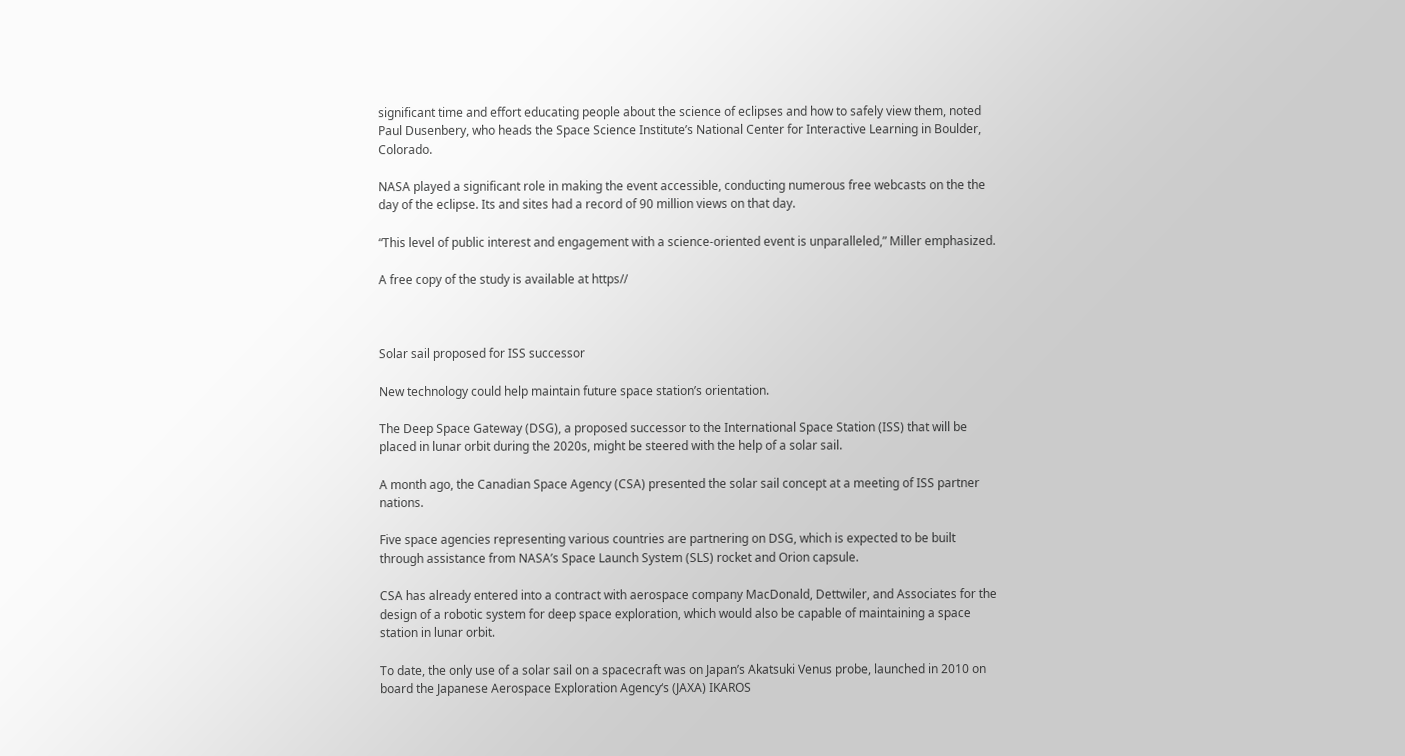significant time and effort educating people about the science of eclipses and how to safely view them, noted Paul Dusenbery, who heads the Space Science Institute’s National Center for Interactive Learning in Boulder, Colorado.

NASA played a significant role in making the event accessible, conducting numerous free webcasts on the the day of the eclipse. Its and sites had a record of 90 million views on that day.

“This level of public interest and engagement with a science-oriented event is unparalleled,” Miller emphasized.

A free copy of the study is available at https//



Solar sail proposed for ISS successor

New technology could help maintain future space station’s orientation.

The Deep Space Gateway (DSG), a proposed successor to the International Space Station (ISS) that will be placed in lunar orbit during the 2020s, might be steered with the help of a solar sail.

A month ago, the Canadian Space Agency (CSA) presented the solar sail concept at a meeting of ISS partner nations.

Five space agencies representing various countries are partnering on DSG, which is expected to be built through assistance from NASA’s Space Launch System (SLS) rocket and Orion capsule.

CSA has already entered into a contract with aerospace company MacDonald, Dettwiler, and Associates for the design of a robotic system for deep space exploration, which would also be capable of maintaining a space station in lunar orbit.

To date, the only use of a solar sail on a spacecraft was on Japan’s Akatsuki Venus probe, launched in 2010 on board the Japanese Aerospace Exploration Agency‘s (JAXA) IKAROS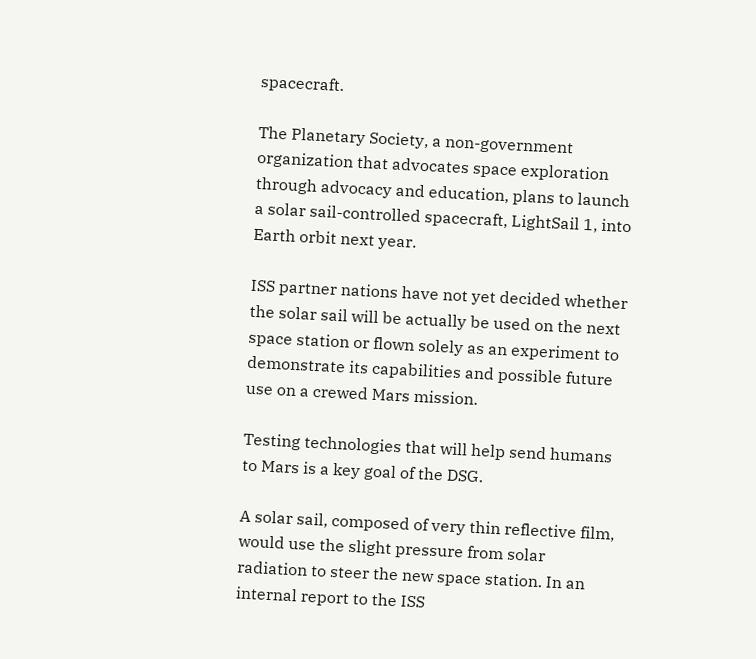spacecraft.

The Planetary Society, a non-government organization that advocates space exploration through advocacy and education, plans to launch a solar sail-controlled spacecraft, LightSail 1, into Earth orbit next year.

ISS partner nations have not yet decided whether the solar sail will be actually be used on the next space station or flown solely as an experiment to demonstrate its capabilities and possible future use on a crewed Mars mission.

Testing technologies that will help send humans to Mars is a key goal of the DSG.

A solar sail, composed of very thin reflective film, would use the slight pressure from solar radiation to steer the new space station. In an internal report to the ISS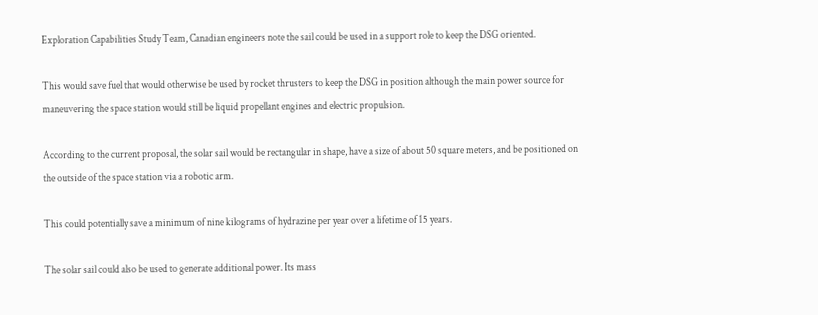Exploration Capabilities Study Team, Canadian engineers note the sail could be used in a support role to keep the DSG oriented.

This would save fuel that would otherwise be used by rocket thrusters to keep the DSG in position although the main power source for maneuvering the space station would still be liquid propellant engines and electric propulsion.

According to the current proposal, the solar sail would be rectangular in shape, have a size of about 50 square meters, and be positioned on the outside of the space station via a robotic arm.

This could potentially save a minimum of nine kilograms of hydrazine per year over a lifetime of 15 years.

The solar sail could also be used to generate additional power. Its mass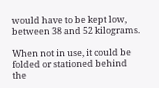would have to be kept low, between 38 and 52 kilograms.

When not in use, it could be folded or stationed behind the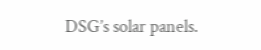DSG’s solar panels.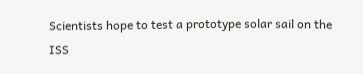Scientists hope to test a prototype solar sail on the ISS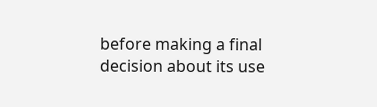before making a final decision about its use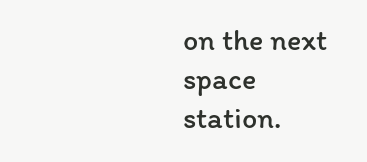on the next space station.